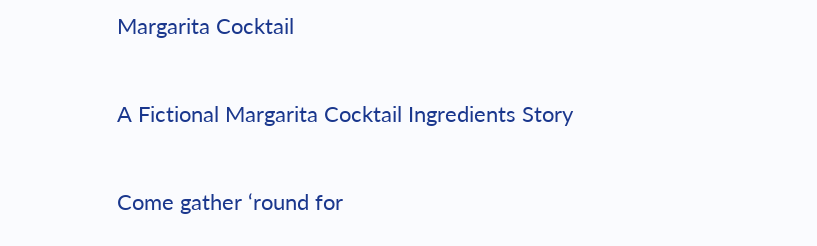Margarita Cocktail

A Fictional Margarita Cocktail Ingredients Story

Come gather ‘round for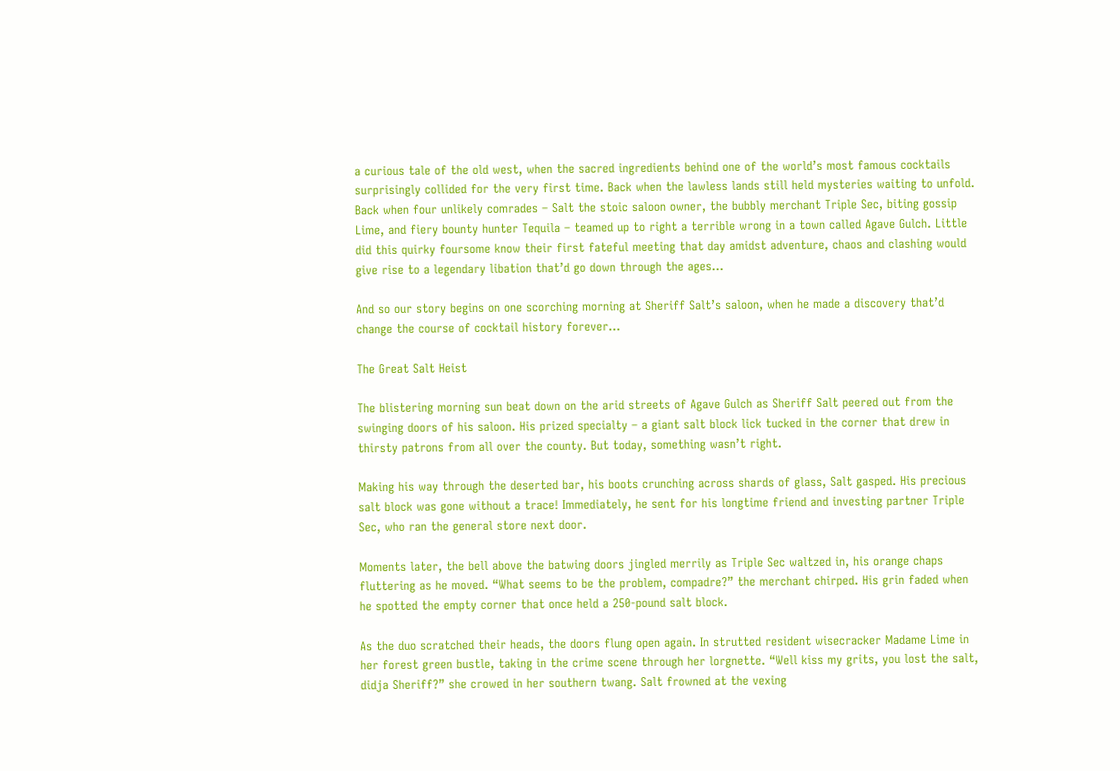a curious tale of the old west, when the sacred ingredients behind one of the world’s most famous cocktails surprisingly collided for the very first time. Back when the lawless lands still held mysteries waiting to unfold. Back when four unlikely comrades – Salt the stoic saloon owner, the bubbly merchant Triple Sec, biting gossip Lime, and fiery bounty hunter Tequila – teamed up to right a terrible wrong in a town called Agave Gulch. Little did this quirky foursome know their first fateful meeting that day amidst adventure, chaos and clashing would give rise to a legendary libation that’d go down through the ages…

And so our story begins on one scorching morning at Sheriff Salt’s saloon, when he made a discovery that’d change the course of cocktail history forever…

The Great Salt Heist

The blistering morning sun beat down on the arid streets of Agave Gulch as Sheriff Salt peered out from the swinging doors of his saloon. His prized specialty – a giant salt block lick tucked in the corner that drew in thirsty patrons from all over the county. But today, something wasn’t right.

Making his way through the deserted bar, his boots crunching across shards of glass, Salt gasped. His precious salt block was gone without a trace! Immediately, he sent for his longtime friend and investing partner Triple Sec, who ran the general store next door.

Moments later, the bell above the batwing doors jingled merrily as Triple Sec waltzed in, his orange chaps fluttering as he moved. “What seems to be the problem, compadre?” the merchant chirped. His grin faded when he spotted the empty corner that once held a 250-pound salt block.

As the duo scratched their heads, the doors flung open again. In strutted resident wisecracker Madame Lime in her forest green bustle, taking in the crime scene through her lorgnette. “Well kiss my grits, you lost the salt, didja Sheriff?” she crowed in her southern twang. Salt frowned at the vexing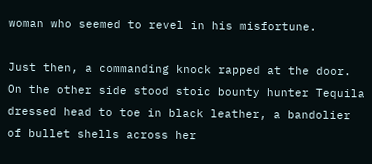woman who seemed to revel in his misfortune.

Just then, a commanding knock rapped at the door. On the other side stood stoic bounty hunter Tequila dressed head to toe in black leather, a bandolier of bullet shells across her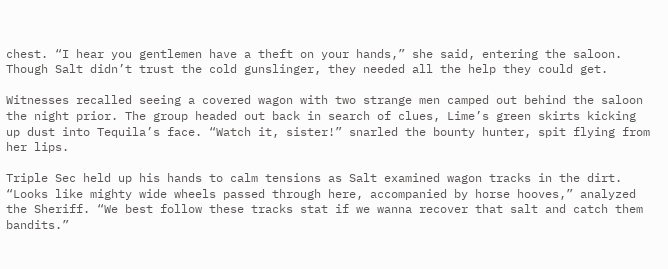chest. “I hear you gentlemen have a theft on your hands,” she said, entering the saloon. Though Salt didn’t trust the cold gunslinger, they needed all the help they could get.

Witnesses recalled seeing a covered wagon with two strange men camped out behind the saloon the night prior. The group headed out back in search of clues, Lime’s green skirts kicking up dust into Tequila’s face. “Watch it, sister!” snarled the bounty hunter, spit flying from her lips.

Triple Sec held up his hands to calm tensions as Salt examined wagon tracks in the dirt. “Looks like mighty wide wheels passed through here, accompanied by horse hooves,” analyzed the Sheriff. “We best follow these tracks stat if we wanna recover that salt and catch them bandits.”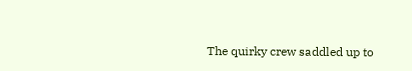The quirky crew saddled up to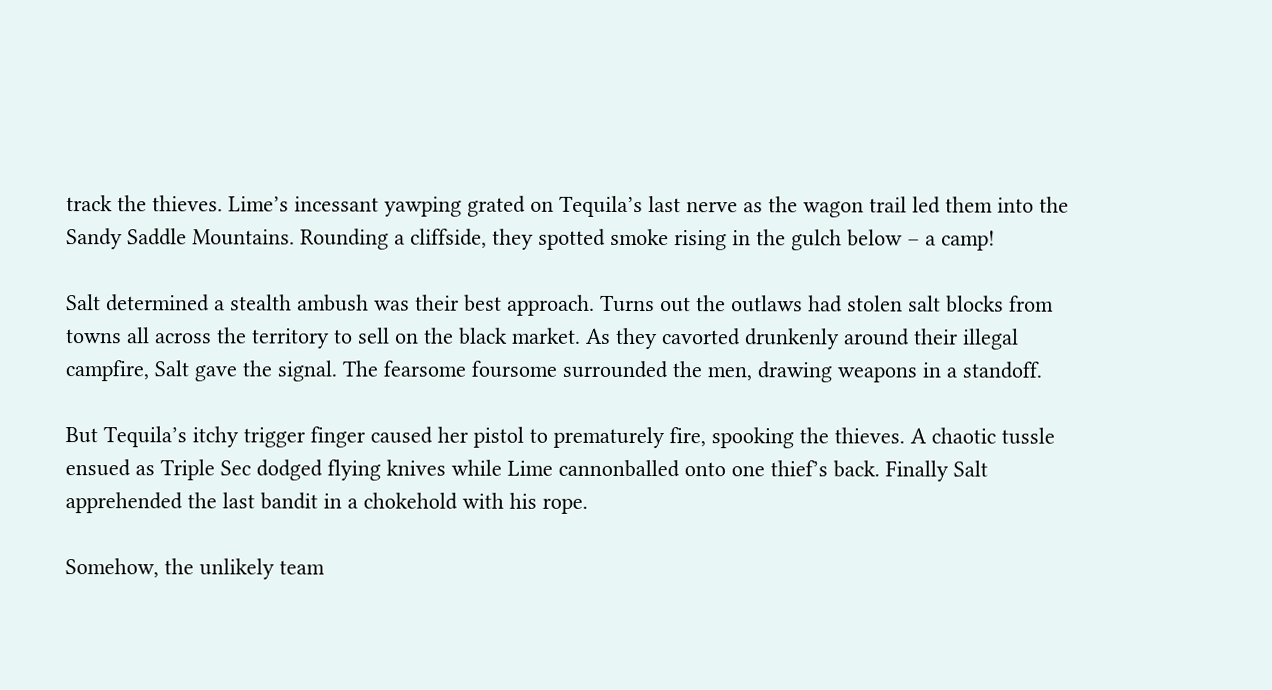track the thieves. Lime’s incessant yawping grated on Tequila’s last nerve as the wagon trail led them into the Sandy Saddle Mountains. Rounding a cliffside, they spotted smoke rising in the gulch below – a camp!

Salt determined a stealth ambush was their best approach. Turns out the outlaws had stolen salt blocks from towns all across the territory to sell on the black market. As they cavorted drunkenly around their illegal campfire, Salt gave the signal. The fearsome foursome surrounded the men, drawing weapons in a standoff.

But Tequila’s itchy trigger finger caused her pistol to prematurely fire, spooking the thieves. A chaotic tussle ensued as Triple Sec dodged flying knives while Lime cannonballed onto one thief’s back. Finally Salt apprehended the last bandit in a chokehold with his rope.

Somehow, the unlikely team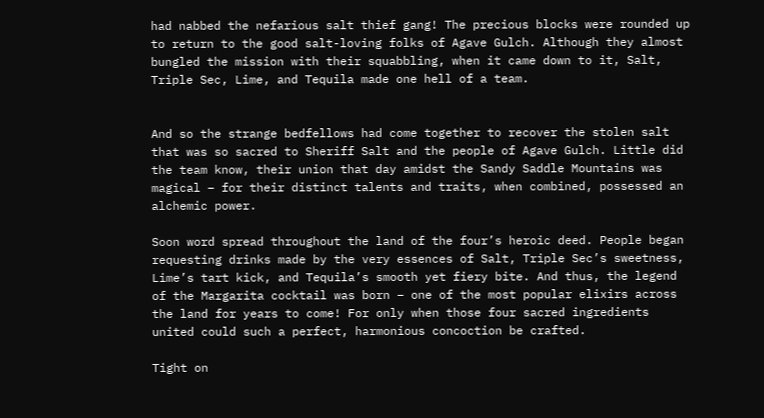had nabbed the nefarious salt thief gang! The precious blocks were rounded up to return to the good salt-loving folks of Agave Gulch. Although they almost bungled the mission with their squabbling, when it came down to it, Salt, Triple Sec, Lime, and Tequila made one hell of a team.


And so the strange bedfellows had come together to recover the stolen salt that was so sacred to Sheriff Salt and the people of Agave Gulch. Little did the team know, their union that day amidst the Sandy Saddle Mountains was magical – for their distinct talents and traits, when combined, possessed an alchemic power.

Soon word spread throughout the land of the four’s heroic deed. People began requesting drinks made by the very essences of Salt, Triple Sec’s sweetness, Lime’s tart kick, and Tequila’s smooth yet fiery bite. And thus, the legend of the Margarita cocktail was born – one of the most popular elixirs across the land for years to come! For only when those four sacred ingredients united could such a perfect, harmonious concoction be crafted.

Tight on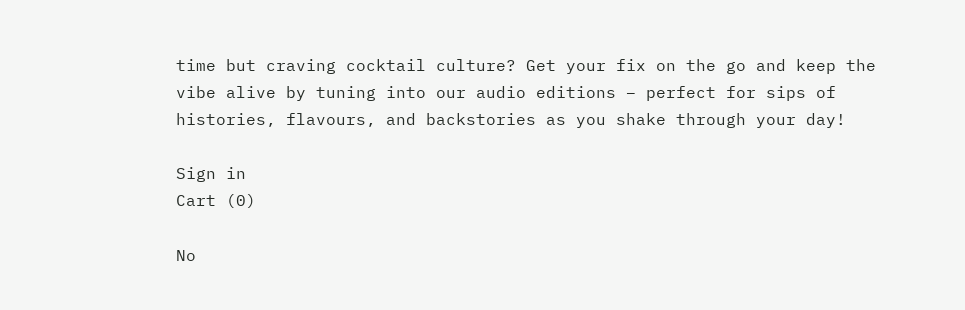time but craving cocktail culture? Get your fix on the go and keep the vibe alive by tuning into our audio editions – perfect for sips of histories, flavours, and backstories as you shake through your day!

Sign in
Cart (0)

No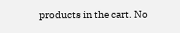products in the cart. No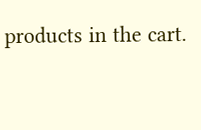products in the cart.